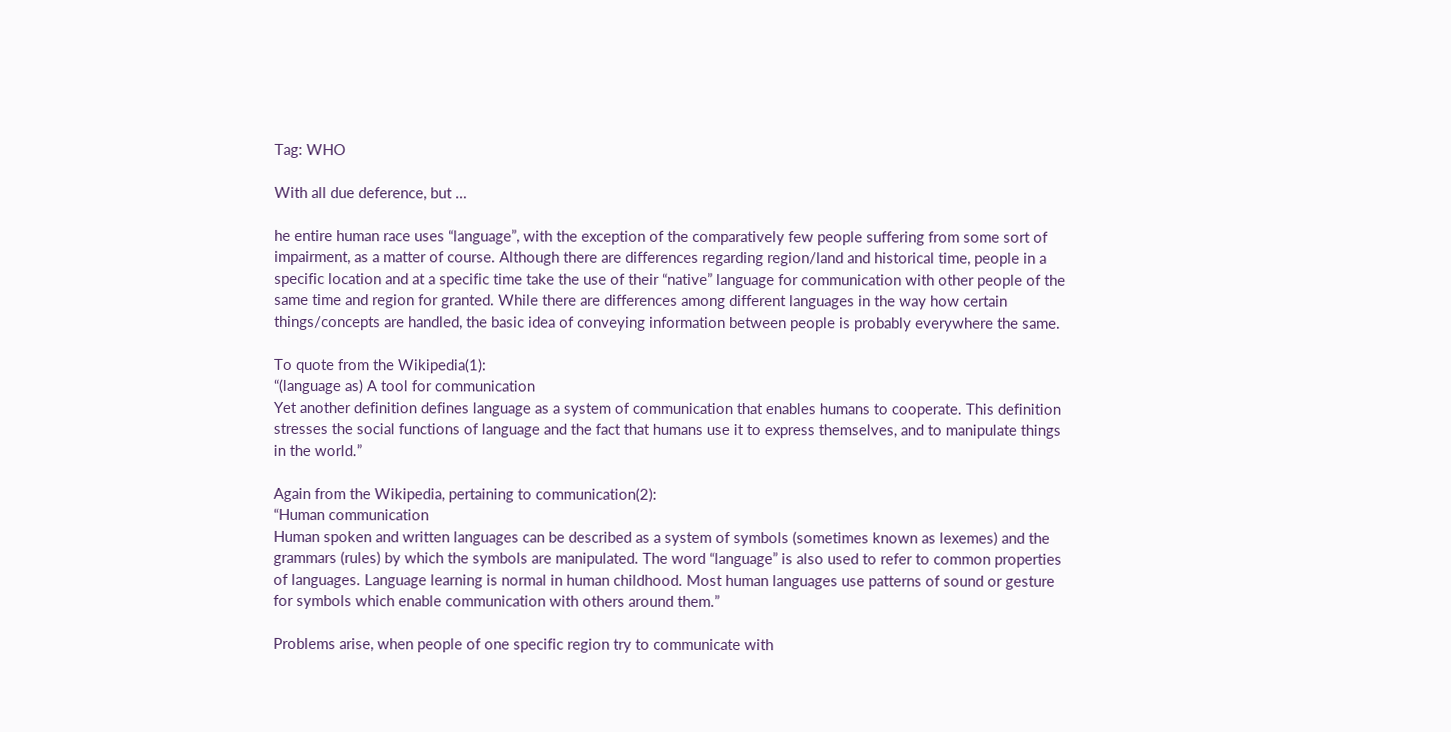Tag: WHO

With all due deference, but …

he entire human race uses “language”, with the exception of the comparatively few people suffering from some sort of impairment, as a matter of course. Although there are differences regarding region/land and historical time, people in a specific location and at a specific time take the use of their “native” language for communication with other people of the same time and region for granted. While there are differences among different languages in the way how certain things/concepts are handled, the basic idea of conveying information between people is probably everywhere the same.

To quote from the Wikipedia(1):
“(language as) A tool for communication
Yet another definition defines language as a system of communication that enables humans to cooperate. This definition stresses the social functions of language and the fact that humans use it to express themselves, and to manipulate things in the world.”

Again from the Wikipedia, pertaining to communication(2):
“Human communication
Human spoken and written languages can be described as a system of symbols (sometimes known as lexemes) and the grammars (rules) by which the symbols are manipulated. The word “language” is also used to refer to common properties of languages. Language learning is normal in human childhood. Most human languages use patterns of sound or gesture for symbols which enable communication with others around them.”

Problems arise, when people of one specific region try to communicate with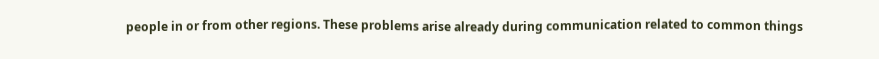people in or from other regions. These problems arise already during communication related to common things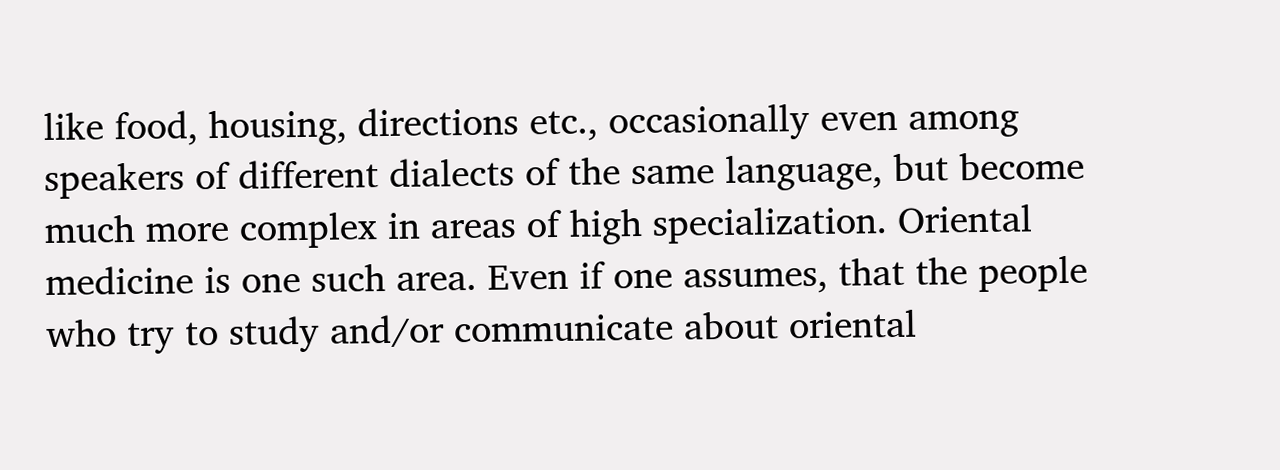like food, housing, directions etc., occasionally even among speakers of different dialects of the same language, but become much more complex in areas of high specialization. Oriental medicine is one such area. Even if one assumes, that the people who try to study and/or communicate about oriental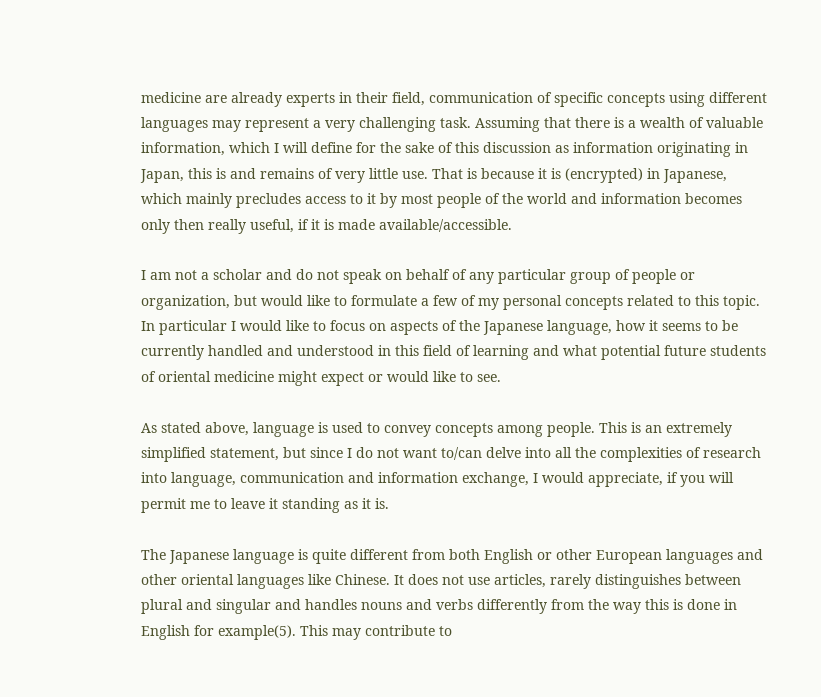medicine are already experts in their field, communication of specific concepts using different languages may represent a very challenging task. Assuming that there is a wealth of valuable information, which I will define for the sake of this discussion as information originating in Japan, this is and remains of very little use. That is because it is (encrypted) in Japanese, which mainly precludes access to it by most people of the world and information becomes only then really useful, if it is made available/accessible.

I am not a scholar and do not speak on behalf of any particular group of people or organization, but would like to formulate a few of my personal concepts related to this topic. In particular I would like to focus on aspects of the Japanese language, how it seems to be currently handled and understood in this field of learning and what potential future students of oriental medicine might expect or would like to see.

As stated above, language is used to convey concepts among people. This is an extremely simplified statement, but since I do not want to/can delve into all the complexities of research into language, communication and information exchange, I would appreciate, if you will permit me to leave it standing as it is.

The Japanese language is quite different from both English or other European languages and other oriental languages like Chinese. It does not use articles, rarely distinguishes between plural and singular and handles nouns and verbs differently from the way this is done in English for example(5). This may contribute to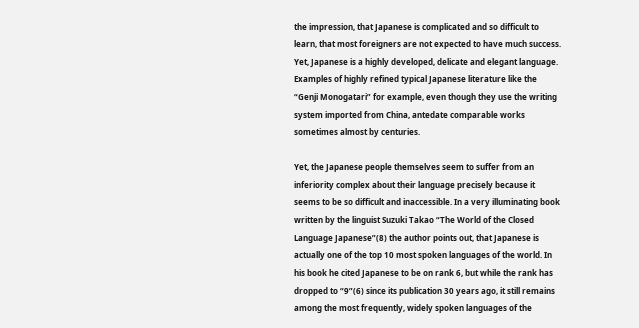the impression, that Japanese is complicated and so difficult to learn, that most foreigners are not expected to have much success. Yet, Japanese is a highly developed, delicate and elegant language. Examples of highly refined typical Japanese literature like the “Genji Monogatari” for example, even though they use the writing system imported from China, antedate comparable works sometimes almost by centuries.

Yet, the Japanese people themselves seem to suffer from an inferiority complex about their language precisely because it seems to be so difficult and inaccessible. In a very illuminating book written by the linguist Suzuki Takao “The World of the Closed Language Japanese”(8) the author points out, that Japanese is actually one of the top 10 most spoken languages of the world. In his book he cited Japanese to be on rank 6, but while the rank has dropped to “9”(6) since its publication 30 years ago, it still remains among the most frequently, widely spoken languages of the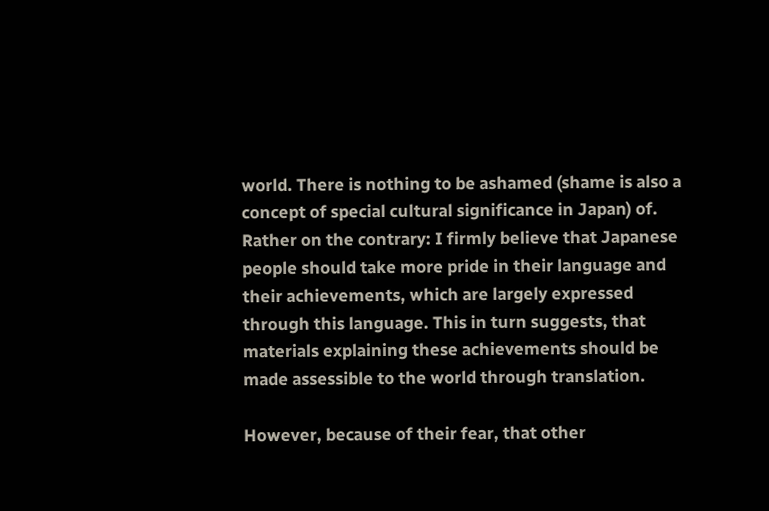world. There is nothing to be ashamed (shame is also a concept of special cultural significance in Japan) of. Rather on the contrary: I firmly believe that Japanese people should take more pride in their language and their achievements, which are largely expressed through this language. This in turn suggests, that materials explaining these achievements should be made assessible to the world through translation.

However, because of their fear, that other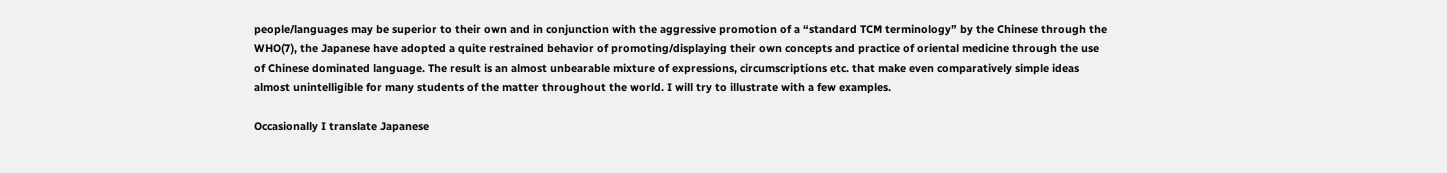people/languages may be superior to their own and in conjunction with the aggressive promotion of a “standard TCM terminology” by the Chinese through the WHO(7), the Japanese have adopted a quite restrained behavior of promoting/displaying their own concepts and practice of oriental medicine through the use of Chinese dominated language. The result is an almost unbearable mixture of expressions, circumscriptions etc. that make even comparatively simple ideas almost unintelligible for many students of the matter throughout the world. I will try to illustrate with a few examples.

Occasionally I translate Japanese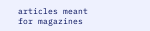articles meant for magazines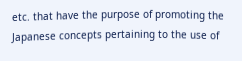etc. that have the purpose of promoting the Japanese concepts pertaining to the use of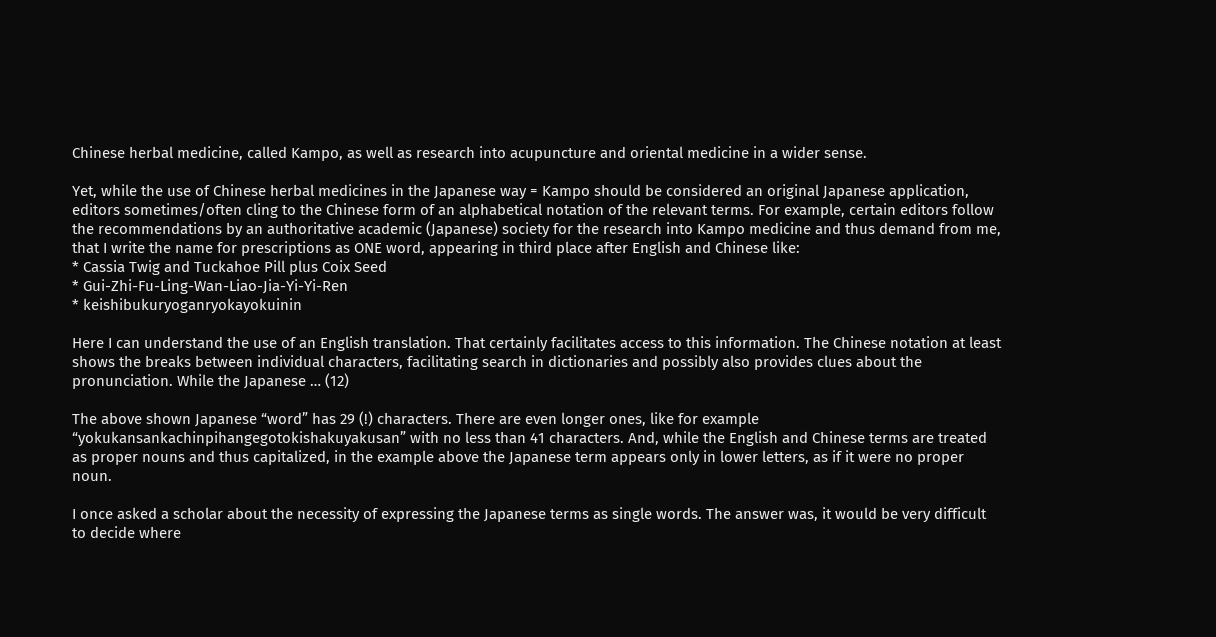Chinese herbal medicine, called Kampo, as well as research into acupuncture and oriental medicine in a wider sense.

Yet, while the use of Chinese herbal medicines in the Japanese way = Kampo should be considered an original Japanese application, editors sometimes/often cling to the Chinese form of an alphabetical notation of the relevant terms. For example, certain editors follow the recommendations by an authoritative academic (Japanese) society for the research into Kampo medicine and thus demand from me, that I write the name for prescriptions as ONE word, appearing in third place after English and Chinese like:
* Cassia Twig and Tuckahoe Pill plus Coix Seed
* Gui-Zhi-Fu-Ling-Wan-Liao-Jia-Yi-Yi-Ren
* keishibukuryoganryokayokuinin

Here I can understand the use of an English translation. That certainly facilitates access to this information. The Chinese notation at least shows the breaks between individual characters, facilitating search in dictionaries and possibly also provides clues about the pronunciation. While the Japanese … (12)

The above shown Japanese “word” has 29 (!) characters. There are even longer ones, like for example “yokukansankachinpihangegotokishakuyakusan” with no less than 41 characters. And, while the English and Chinese terms are treated as proper nouns and thus capitalized, in the example above the Japanese term appears only in lower letters, as if it were no proper noun.

I once asked a scholar about the necessity of expressing the Japanese terms as single words. The answer was, it would be very difficult to decide where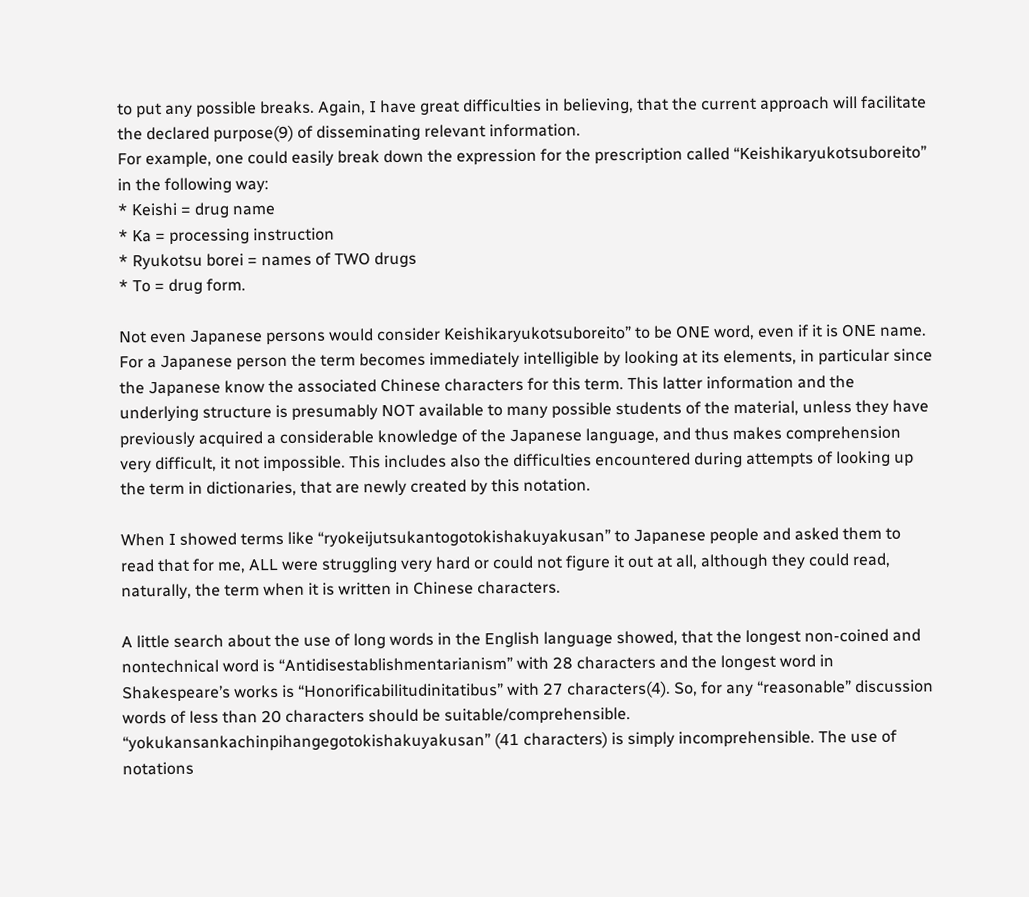to put any possible breaks. Again, I have great difficulties in believing, that the current approach will facilitate the declared purpose(9) of disseminating relevant information.
For example, one could easily break down the expression for the prescription called “Keishikaryukotsuboreito” in the following way:
* Keishi = drug name
* Ka = processing instruction
* Ryukotsu borei = names of TWO drugs
* To = drug form.

Not even Japanese persons would consider Keishikaryukotsuboreito” to be ONE word, even if it is ONE name. For a Japanese person the term becomes immediately intelligible by looking at its elements, in particular since the Japanese know the associated Chinese characters for this term. This latter information and the underlying structure is presumably NOT available to many possible students of the material, unless they have previously acquired a considerable knowledge of the Japanese language, and thus makes comprehension very difficult, it not impossible. This includes also the difficulties encountered during attempts of looking up the term in dictionaries, that are newly created by this notation.

When I showed terms like “ryokeijutsukantogotokishakuyakusan” to Japanese people and asked them to read that for me, ALL were struggling very hard or could not figure it out at all, although they could read, naturally, the term when it is written in Chinese characters.

A little search about the use of long words in the English language showed, that the longest non-coined and nontechnical word is “Antidisestablishmentarianism” with 28 characters and the longest word in Shakespeare’s works is “Honorificabilitudinitatibus” with 27 characters(4). So, for any “reasonable” discussion words of less than 20 characters should be suitable/comprehensible. “yokukansankachinpihangegotokishakuyakusan” (41 characters) is simply incomprehensible. The use of notations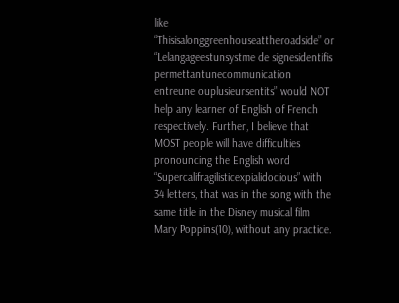like “Thisisalonggreenhouseattheroadside” or “Lelangageestunsystme de signesidentifis permettantunecommunication entreune ouplusieursentits” would NOT help any learner of English of French respectively. Further, I believe that MOST people will have difficulties pronouncing the English word “Supercalifragilisticexpialidocious” with 34 letters, that was in the song with the same title in the Disney musical film Mary Poppins(10), without any practice.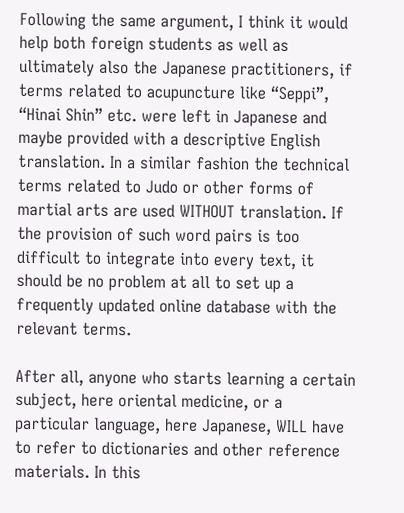Following the same argument, I think it would help both foreign students as well as ultimately also the Japanese practitioners, if terms related to acupuncture like “Seppi”, “Hinai Shin” etc. were left in Japanese and maybe provided with a descriptive English translation. In a similar fashion the technical terms related to Judo or other forms of martial arts are used WITHOUT translation. If the provision of such word pairs is too difficult to integrate into every text, it should be no problem at all to set up a frequently updated online database with the relevant terms.

After all, anyone who starts learning a certain subject, here oriental medicine, or a particular language, here Japanese, WILL have to refer to dictionaries and other reference materials. In this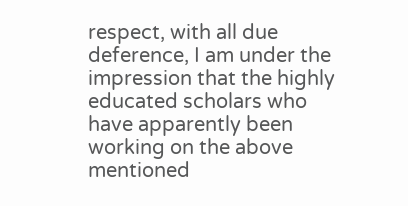respect, with all due deference, I am under the impression that the highly educated scholars who have apparently been working on the above mentioned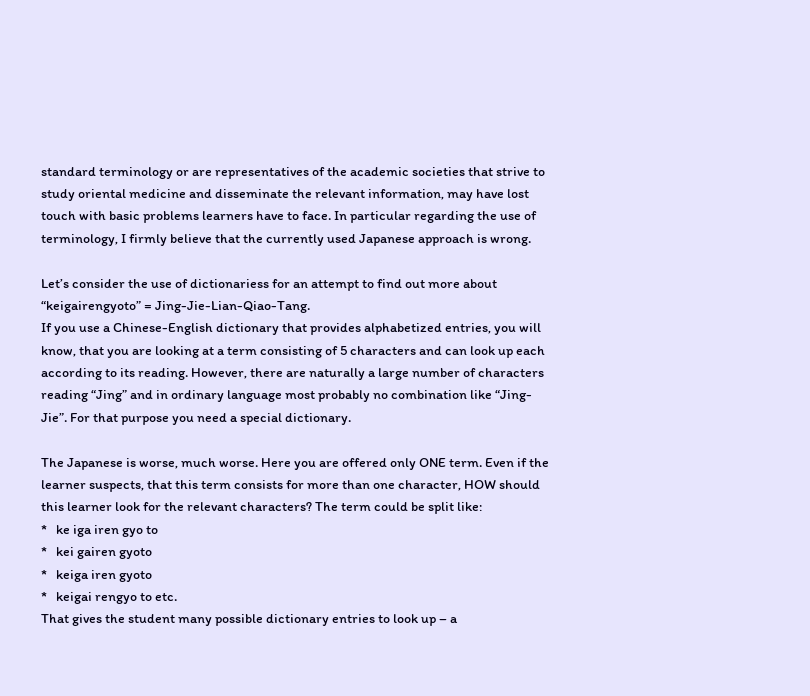standard terminology or are representatives of the academic societies that strive to study oriental medicine and disseminate the relevant information, may have lost touch with basic problems learners have to face. In particular regarding the use of terminology, I firmly believe that the currently used Japanese approach is wrong.

Let’s consider the use of dictionariess for an attempt to find out more about “keigairengyoto” = Jing-Jie-Lian-Qiao-Tang.
If you use a Chinese-English dictionary that provides alphabetized entries, you will know, that you are looking at a term consisting of 5 characters and can look up each according to its reading. However, there are naturally a large number of characters reading “Jing” and in ordinary language most probably no combination like “Jing-Jie”. For that purpose you need a special dictionary.

The Japanese is worse, much worse. Here you are offered only ONE term. Even if the learner suspects, that this term consists for more than one character, HOW should this learner look for the relevant characters? The term could be split like:
*   ke iga iren gyo to
*   kei gairen gyoto
*   keiga iren gyoto
*   keigai rengyo to etc.
That gives the student many possible dictionary entries to look up – a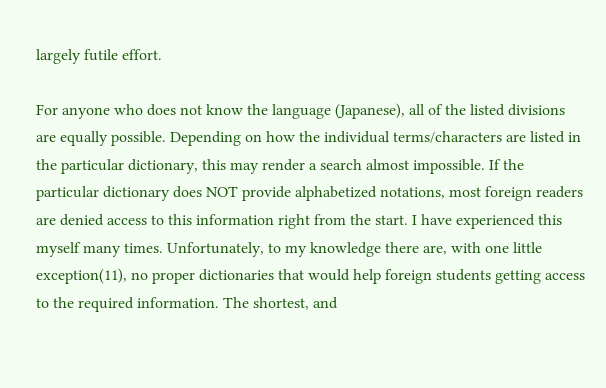largely futile effort.

For anyone who does not know the language (Japanese), all of the listed divisions are equally possible. Depending on how the individual terms/characters are listed in the particular dictionary, this may render a search almost impossible. If the particular dictionary does NOT provide alphabetized notations, most foreign readers are denied access to this information right from the start. I have experienced this myself many times. Unfortunately, to my knowledge there are, with one little exception(11), no proper dictionaries that would help foreign students getting access to the required information. The shortest, and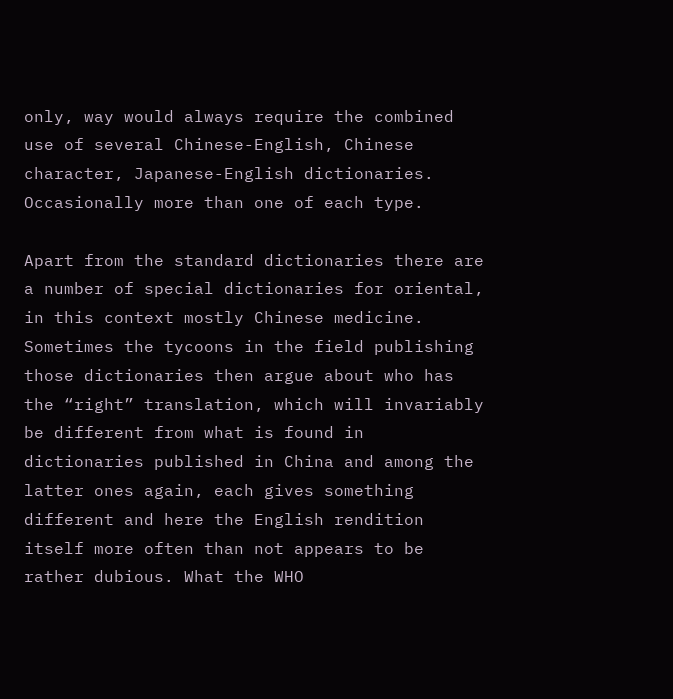only, way would always require the combined use of several Chinese-English, Chinese character, Japanese-English dictionaries. Occasionally more than one of each type.

Apart from the standard dictionaries there are a number of special dictionaries for oriental, in this context mostly Chinese medicine. Sometimes the tycoons in the field publishing those dictionaries then argue about who has the “right” translation, which will invariably be different from what is found in dictionaries published in China and among the latter ones again, each gives something different and here the English rendition itself more often than not appears to be rather dubious. What the WHO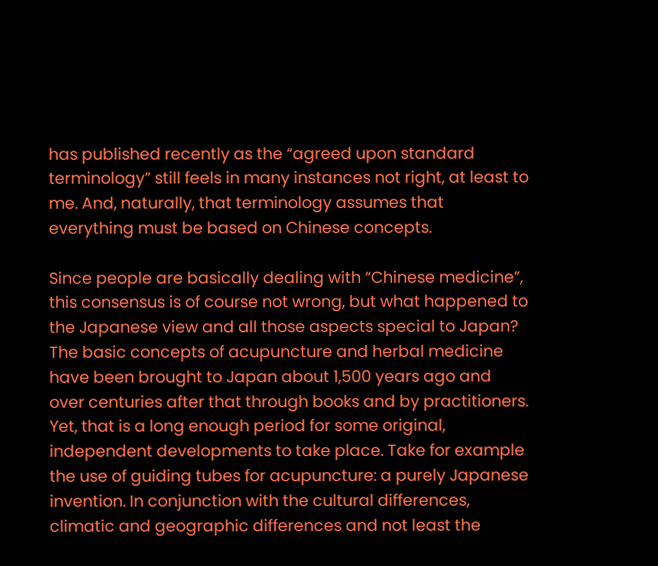has published recently as the “agreed upon standard terminology” still feels in many instances not right, at least to me. And, naturally, that terminology assumes that everything must be based on Chinese concepts.

Since people are basically dealing with “Chinese medicine”, this consensus is of course not wrong, but what happened to the Japanese view and all those aspects special to Japan? The basic concepts of acupuncture and herbal medicine have been brought to Japan about 1,500 years ago and over centuries after that through books and by practitioners. Yet, that is a long enough period for some original, independent developments to take place. Take for example the use of guiding tubes for acupuncture: a purely Japanese invention. In conjunction with the cultural differences, climatic and geographic differences and not least the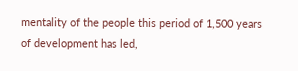mentality of the people this period of 1,500 years of development has led,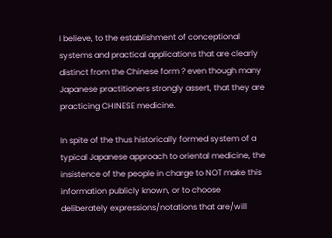I believe, to the establishment of conceptional systems and practical applications that are clearly distinct from the Chinese form ? even though many Japanese practitioners strongly assert, that they are practicing CHINESE medicine.

In spite of the thus historically formed system of a typical Japanese approach to oriental medicine, the insistence of the people in charge to NOT make this information publicly known, or to choose deliberately expressions/notations that are/will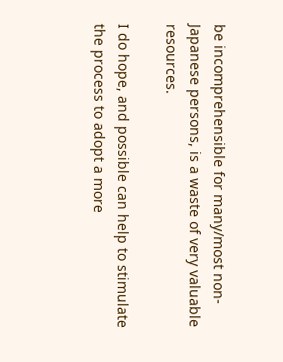be incomprehensible for many/most non-Japanese persons, is a waste of very valuable resources.

I do hope, and possible can help to stimulate the process to adopt a more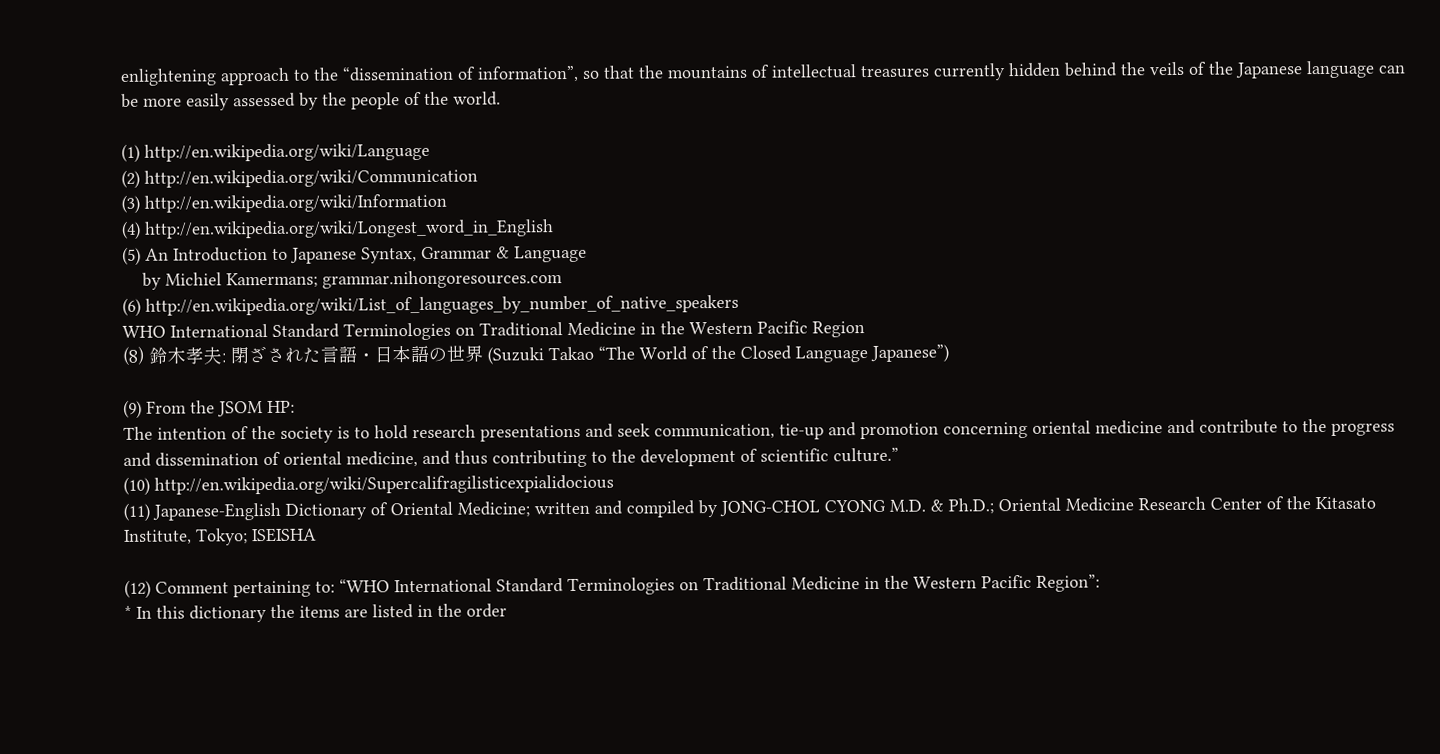enlightening approach to the “dissemination of information”, so that the mountains of intellectual treasures currently hidden behind the veils of the Japanese language can be more easily assessed by the people of the world.

(1) http://en.wikipedia.org/wiki/Language
(2) http://en.wikipedia.org/wiki/Communication
(3) http://en.wikipedia.org/wiki/Information
(4) http://en.wikipedia.org/wiki/Longest_word_in_English
(5) An Introduction to Japanese Syntax, Grammar & Language
    by Michiel Kamermans; grammar.nihongoresources.com
(6) http://en.wikipedia.org/wiki/List_of_languages_by_number_of_native_speakers
WHO International Standard Terminologies on Traditional Medicine in the Western Pacific Region
(8) 鈴木孝夫: 閉ざされた言語・日本語の世界 (Suzuki Takao “The World of the Closed Language Japanese”)

(9) From the JSOM HP:
The intention of the society is to hold research presentations and seek communication, tie-up and promotion concerning oriental medicine and contribute to the progress and dissemination of oriental medicine, and thus contributing to the development of scientific culture.”
(10) http://en.wikipedia.org/wiki/Supercalifragilisticexpialidocious
(11) Japanese-English Dictionary of Oriental Medicine; written and compiled by JONG-CHOL CYONG M.D. & Ph.D.; Oriental Medicine Research Center of the Kitasato Institute, Tokyo; ISEISHA

(12) Comment pertaining to: “WHO International Standard Terminologies on Traditional Medicine in the Western Pacific Region”:
* In this dictionary the items are listed in the order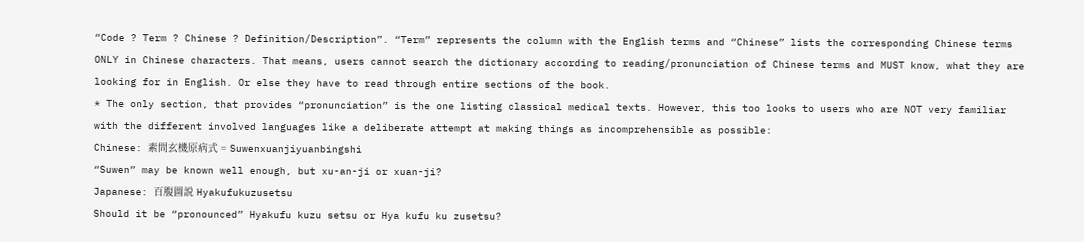“Code ? Term ? Chinese ? Definition/Description”. “Term” represents the column with the English terms and “Chinese” lists the corresponding Chinese terms ONLY in Chinese characters. That means, users cannot search the dictionary according to reading/pronunciation of Chinese terms and MUST know, what they are looking for in English. Or else they have to read through entire sections of the book.
* The only section, that provides “pronunciation” is the one listing classical medical texts. However, this too looks to users who are NOT very familiar with the different involved languages like a deliberate attempt at making things as incomprehensible as possible:
Chinese: 素問玄機原病式 = Suwenxuanjiyuanbingshi
“Suwen” may be known well enough, but xu-an-ji or xuan-ji?
Japanese: 百腹圖説 Hyakufukuzusetsu
Should it be “pronounced” Hyakufu kuzu setsu or Hya kufu ku zusetsu?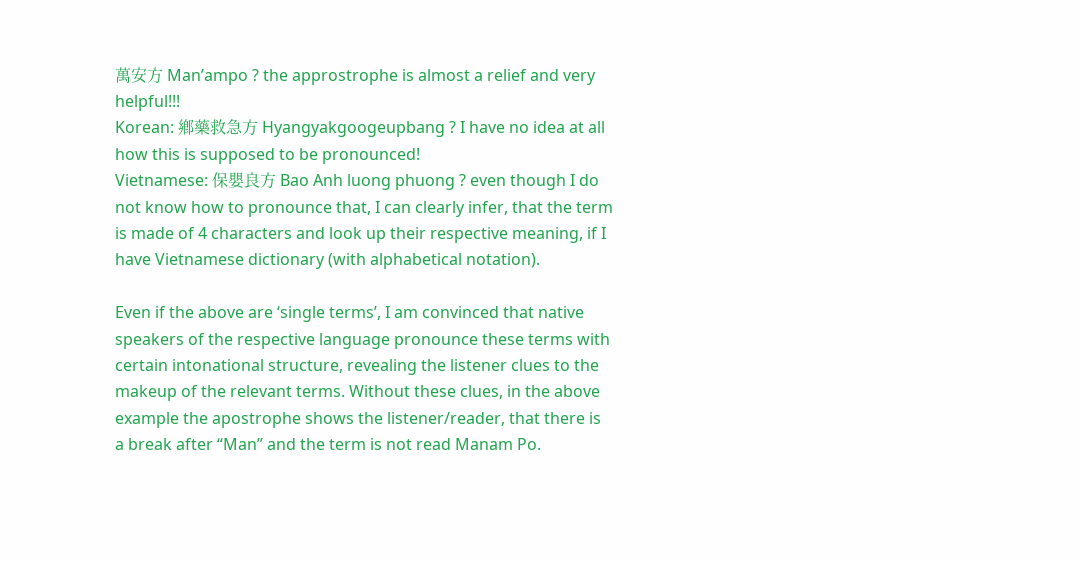萬安方 Man’ampo ? the approstrophe is almost a relief and very helpful!!!
Korean: 鄕藥救急方 Hyangyakgoogeupbang ? I have no idea at all how this is supposed to be pronounced!
Vietnamese: 保嬰良方 Bao Anh luong phuong ? even though I do not know how to pronounce that, I can clearly infer, that the term is made of 4 characters and look up their respective meaning, if I have Vietnamese dictionary (with alphabetical notation).

Even if the above are ‘single terms’, I am convinced that native speakers of the respective language pronounce these terms with certain intonational structure, revealing the listener clues to the makeup of the relevant terms. Without these clues, in the above example the apostrophe shows the listener/reader, that there is a break after “Man” and the term is not read Manam Po.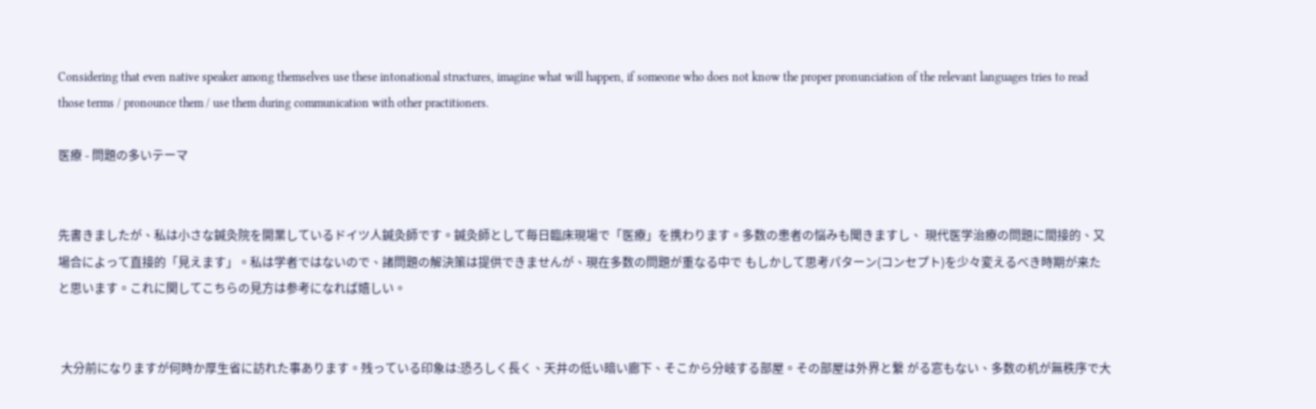Considering that even native speaker among themselves use these intonational structures, imagine what will happen, if someone who does not know the proper pronunciation of the relevant languages tries to read those terms / pronounce them / use them during communication with other practitioners.

医療 - 問題の多いテーマ


先書きましたが、私は小さな鍼灸院を開業しているドイツ人鍼灸師です。鍼灸師として毎日臨床現場で「医療」を携わります。多数の患者の悩みも聞きますし、 現代医学治療の問題に間接的、又場合によって直接的「見えます」。私は学者ではないので、諸問題の解決策は提供できませんが、現在多数の問題が重なる中で もしかして思考パターン(コンセプト)を少々変えるべき時期が来たと思います。これに関してこちらの見方は参考になれば嬉しい。


 大分前になりますが何時か厚生省に訪れた事あります。残っている印象は:恐ろしく長く、天井の低い暗い廊下、そこから分岐する部屋。その部屋は外界と繋 がる窓もない、多数の机が無秩序で大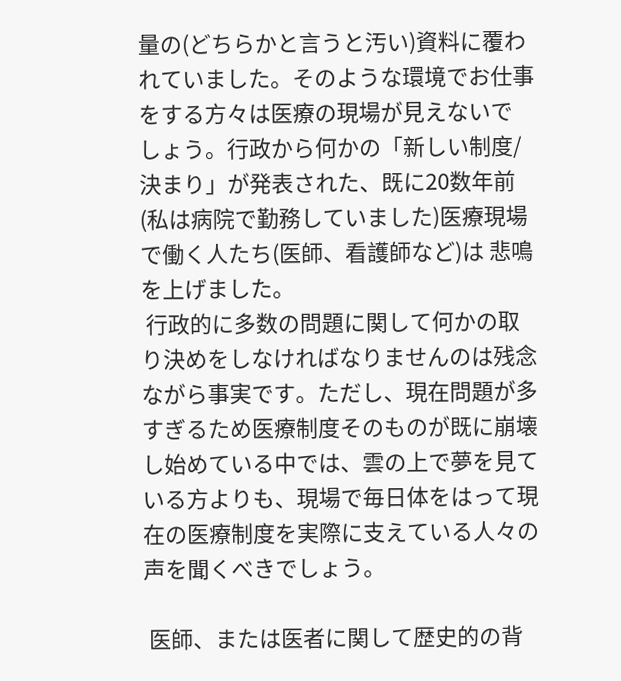量の(どちらかと言うと汚い)資料に覆われていました。そのような環境でお仕事をする方々は医療の現場が見えないで しょう。行政から何かの「新しい制度/決まり」が発表された、既に20数年前(私は病院で勤務していました)医療現場で働く人たち(医師、看護師など)は 悲鳴を上げました。
 行政的に多数の問題に関して何かの取り決めをしなければなりませんのは残念ながら事実です。ただし、現在問題が多すぎるため医療制度そのものが既に崩壊 し始めている中では、雲の上で夢を見ている方よりも、現場で毎日体をはって現在の医療制度を実際に支えている人々の声を聞くべきでしょう。

 医師、または医者に関して歴史的の背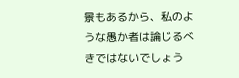景もあるから、私のような愚か者は論じるべきではないでしょう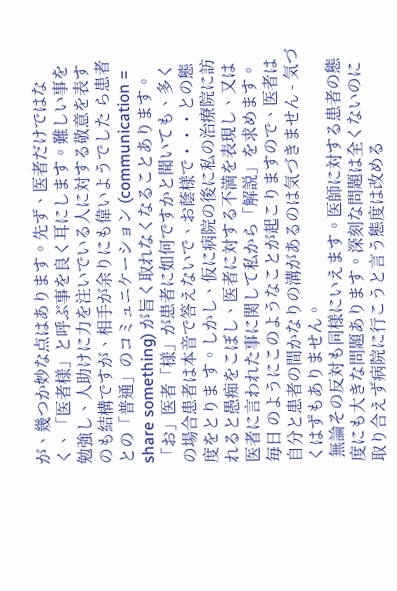が、幾つか妙な点はあります。先ず、医者だけではな く、「医者様」と呼ぶ事を良く耳にします。難しい事を勉強し、人助けに力を注いでいる人に対する敬意を表すのも結構ですが、相手が余りにも偉いようでした ら患者との「普通」のコミュニケーション (communication = share something) が旨く取れなくなることあります。「お」医者「様」が患者に如何ですかと聞いても、多くの場合患者は本音で答えないで、お蔭様で・・・との態度をとりま す。しかし、仮に病院の後に私の治療院に訪れると愚痴をこぼし、医者に対する不満を表現し、又は医者に言われた事に関して私から「解説」を求めます。毎日 のようにこのようなことが起こりますので、医者は自分と患者の間かなりの溝があるのは気づきません - 気づくはずもありません。
 無論その反対も同様にいえます。医師に対する患者の態度にも大きな問題あります。深刻な問題は全くないのに取り合えず病院に行こうと言う態度は改める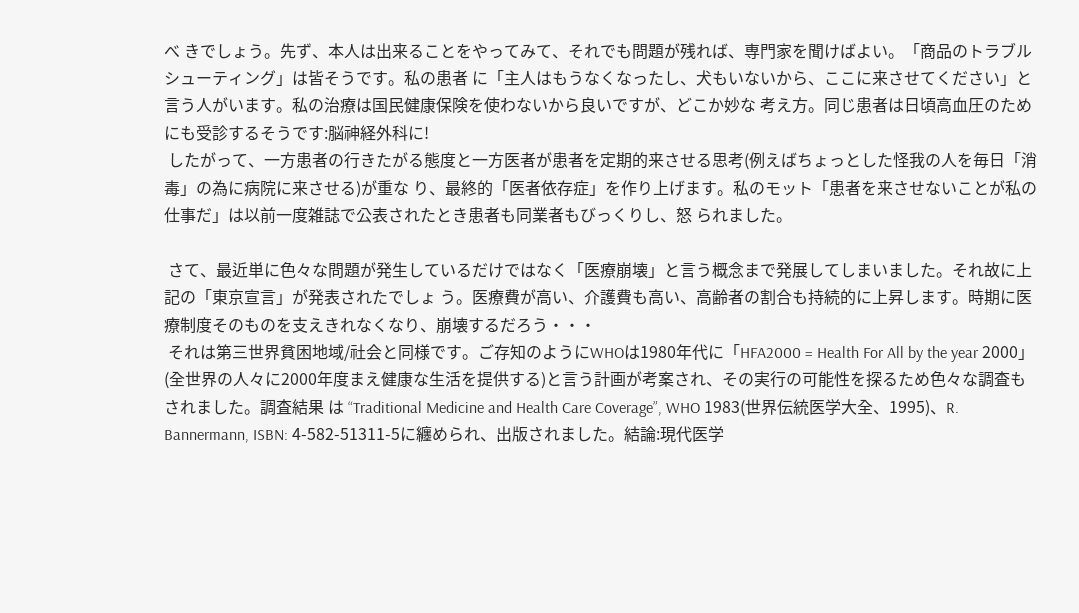べ きでしょう。先ず、本人は出来ることをやってみて、それでも問題が残れば、専門家を聞けばよい。「商品のトラブルシューティング」は皆そうです。私の患者 に「主人はもうなくなったし、犬もいないから、ここに来させてください」と言う人がいます。私の治療は国民健康保険を使わないから良いですが、どこか妙な 考え方。同じ患者は日頃高血圧のためにも受診するそうです:脳神経外科に!
 したがって、一方患者の行きたがる態度と一方医者が患者を定期的来させる思考(例えばちょっとした怪我の人を毎日「消毒」の為に病院に来させる)が重な り、最終的「医者依存症」を作り上げます。私のモット「患者を来させないことが私の仕事だ」は以前一度雑誌で公表されたとき患者も同業者もびっくりし、怒 られました。

 さて、最近単に色々な問題が発生しているだけではなく「医療崩壊」と言う概念まで発展してしまいました。それ故に上記の「東京宣言」が発表されたでしょ う。医療費が高い、介護費も高い、高齢者の割合も持続的に上昇します。時期に医療制度そのものを支えきれなくなり、崩壊するだろう・・・
 それは第三世界貧困地域/社会と同様です。ご存知のようにWHOは1980年代に「HFA2000 = Health For All by the year 2000」(全世界の人々に2000年度まえ健康な生活を提供する)と言う計画が考案され、その実行の可能性を探るため色々な調査もされました。調査結果 は “Traditional Medicine and Health Care Coverage”, WHO 1983(世界伝統医学大全、1995)、R. Bannermann, ISBN: 4-582-51311-5に纏められ、出版されました。結論:現代医学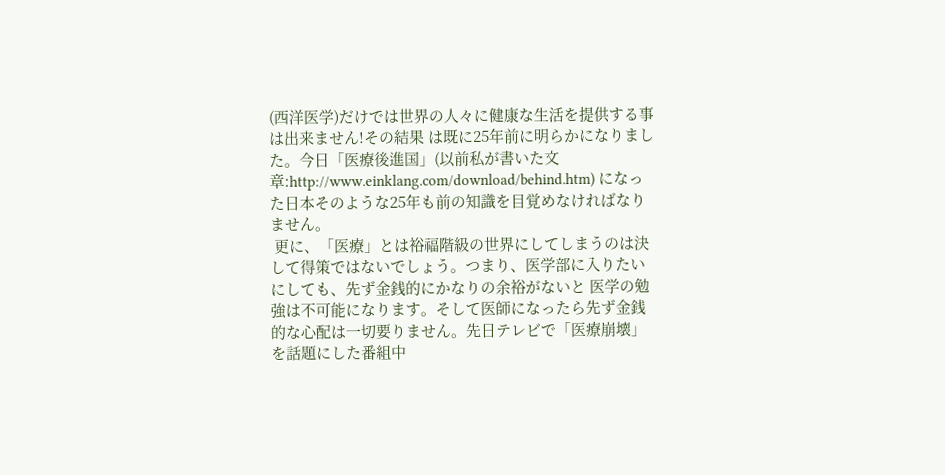(西洋医学)だけでは世界の人々に健康な生活を提供する事は出来ません!その結果 は既に25年前に明らかになりました。今日「医療後進国」(以前私が書いた文章:http://www.einklang.com/download/behind.htm) になった日本そのような25年も前の知識を目覚めなければなりません。
 更に、「医療」とは裕福階級の世界にしてしまうのは決して得策ではないでしょう。つまり、医学部に入りたいにしても、先ず金銭的にかなりの余裕がないと 医学の勉強は不可能になります。そして医師になったら先ず金銭的な心配は一切要りません。先日テレビで「医療崩壊」を話題にした番組中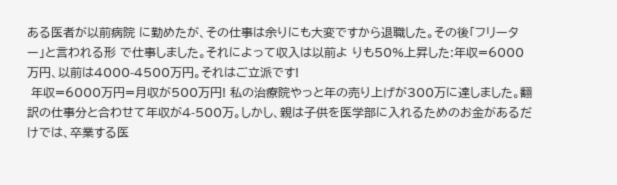ある医者が以前病院 に勤めたが、その仕事は余りにも大変ですから退職した。その後「フリーター」と言われる形 で仕事しました。それによって収入は以前よ りも50%上昇した:年収=6000万円、以前は4000-4500万円。それはご立派です!
 年収=6000万円=月収が500万円! 私の治療院やっと年の売り上げが300万に達しました。翻訳の仕事分と合わせて年収が4-500万。しかし、親は子供を医学部に入れるためのお金があるだ けでは、卒業する医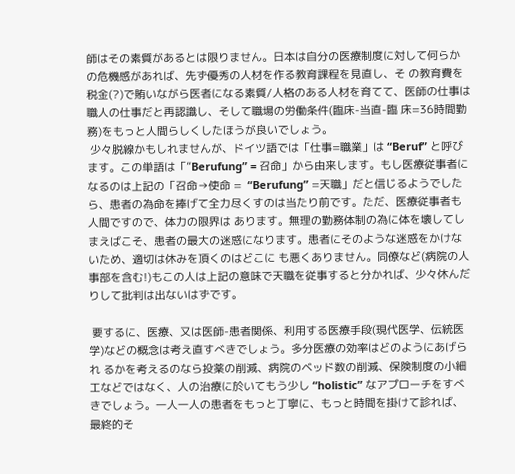師はその素質があるとは限りません。日本は自分の医療制度に対して何らかの危機感があれば、先ず優秀の人材を作る教育課程を見直し、そ の教育費を税金(?)で賄いながら医者になる素質/人格のある人材を育てて、医師の仕事は職人の仕事だと再認識し、そして職場の労働条件(臨床-当直-臨 床=36時間勤務)をもっと人間らしくしたほうが良いでしょう。
 少々脱線かもしれませんが、ドイツ語では「仕事=職業」は “Beruf” と呼びます。この単語は「”Berufung” = 召命」から由来します。もし医療従事者になるのは上記の「召命→使命 =  “Berufung” =天職」だと信じるようでしたら、患者の為命を捧げて全力尽くすのは当たり前です。ただ、医療従事者も人間ですので、体力の限界は あります。無理の勤務体制の為に体を壊してしまえばこそ、患者の最大の迷惑になります。患者にそのような迷惑をかけないため、適切は休みを頂くのはどこに も悪くありません。同僚など(病院の人事部を含む!)もこの人は上記の意味で天職を従事すると分かれば、少々休んだりして批判は出ないはずです。

 要するに、医療、又は医師-患者関係、利用する医療手段(現代医学、伝統医学)などの概念は考え直すべきでしょう。多分医療の効率はどのようにあげられ るかを考えるのなら投薬の削減、病院のベッド数の削減、保険制度の小細工などではなく、人の治療に於いてもう少し “holistic” なアプローチをすべきでしょう。一人一人の患者をもっと丁寧に、もっと時間を掛けて診れば、最終的そ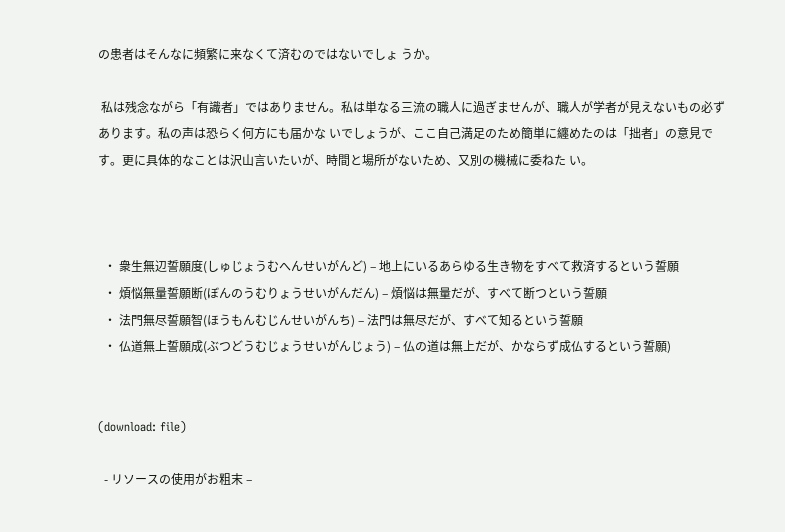の患者はそんなに頻繁に来なくて済むのではないでしょ うか。

 私は残念ながら「有識者」ではありません。私は単なる三流の職人に過ぎませんが、職人が学者が見えないもの必ずあります。私の声は恐らく何方にも届かな いでしょうが、ここ自己満足のため簡単に纏めたのは「拙者」の意見です。更に具体的なことは沢山言いたいが、時間と場所がないため、又別の機械に委ねた い。



  • 衆生無辺誓願度(しゅじょうむへんせいがんど) – 地上にいるあらゆる生き物をすべて救済するという誓願
  • 煩悩無量誓願断(ぼんのうむりょうせいがんだん) – 煩悩は無量だが、すべて断つという誓願
  • 法門無尽誓願智(ほうもんむじんせいがんち) – 法門は無尽だが、すべて知るという誓願
  • 仏道無上誓願成(ぶつどうむじょうせいがんじょう) – 仏の道は無上だが、かならず成仏するという誓願)


(download: file)

  - リソースの使用がお粗末 –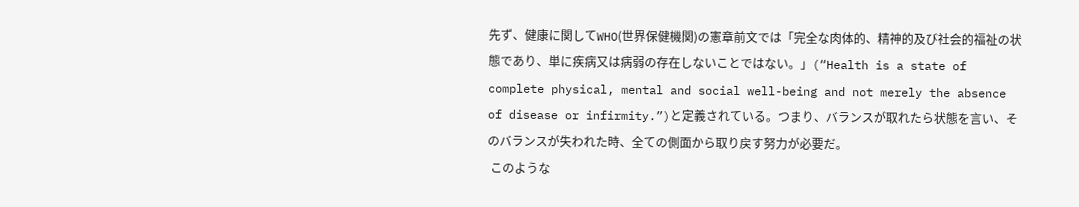先ず、健康に関してWHO(世界保健機関)の憲章前文では「完全な肉体的、精神的及び社会的福祉の状態であり、単に疾病又は病弱の存在しないことではない。」(“Health is a state of complete physical, mental and social well-being and not merely the absence of disease or infirmity.”)と定義されている。つまり、バランスが取れたら状態を言い、そのバランスが失われた時、全ての側面から取り戻す努力が必要だ。
 このような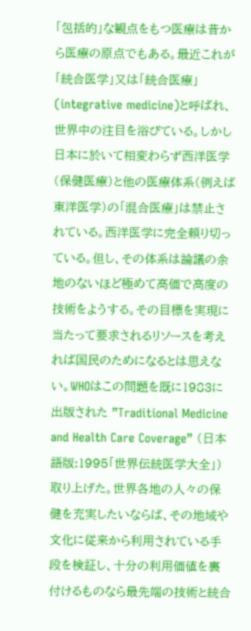「包括的」な観点をもつ医療は昔から医療の原点でもある。最近これが「統合医学」又は「統合医療」(integrative medicine)と呼ばれ、世界中の注目を浴びている。しかし日本に於いて相変わらず西洋医学(保健医療)と他の医療体系(例えば東洋医学)の「混合医療」は禁止されている。西洋医学に完全頼り切っている。但し、その体系は論議の余地のないほど極めて高価で高度の技術をようする。その目標を実現に当たって要求されるリソースを考えれば国民のためになるとは思えない。WHOはこの問題を既に1983に出版された ”Traditional Medicine and Health Care Coverage” (日本語版:1995「世界伝統医学大全」) 取り上げた。世界各地の人々の保健を充実したいならば、その地域や文化に従来から利用されている手段を検証し、十分の利用価値を裏付けるものなら最先端の技術と統合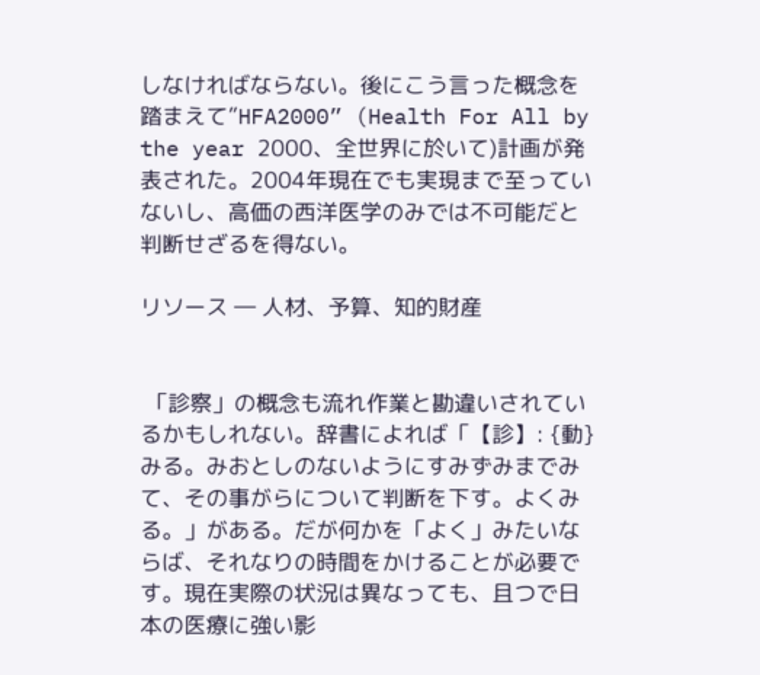しなければならない。後にこう言った概念を踏まえて”HFA2000” (Health For All by the year 2000、全世界に於いて)計画が発表された。2004年現在でも実現まで至っていないし、高価の西洋医学のみでは不可能だと判断せざるを得ない。

リソース ― 人材、予算、知的財産


 「診察」の概念も流れ作業と勘違いされているかもしれない。辞書によれば「【診】: {動}みる。みおとしのないようにすみずみまでみて、その事がらについて判断を下す。よくみる。」がある。だが何かを「よく」みたいならば、それなりの時間をかけることが必要です。現在実際の状況は異なっても、且つで日本の医療に強い影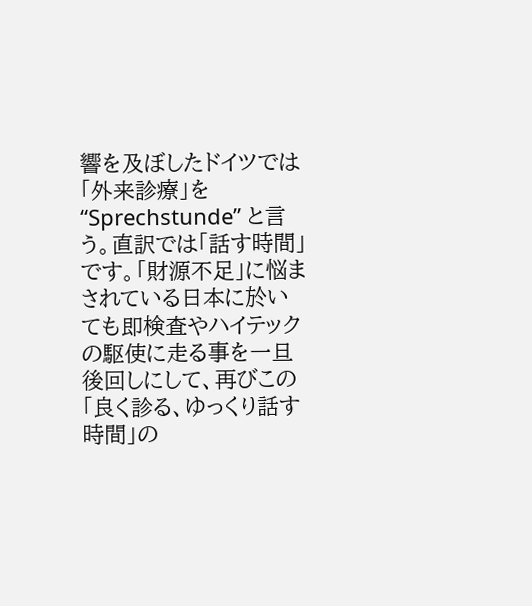響を及ぼしたドイツでは「外来診療」を “Sprechstunde” と言う。直訳では「話す時間」です。「財源不足」に悩まされている日本に於いても即検査やハイテックの駆使に走る事を一旦後回しにして、再びこの「良く診る、ゆっくり話す時間」の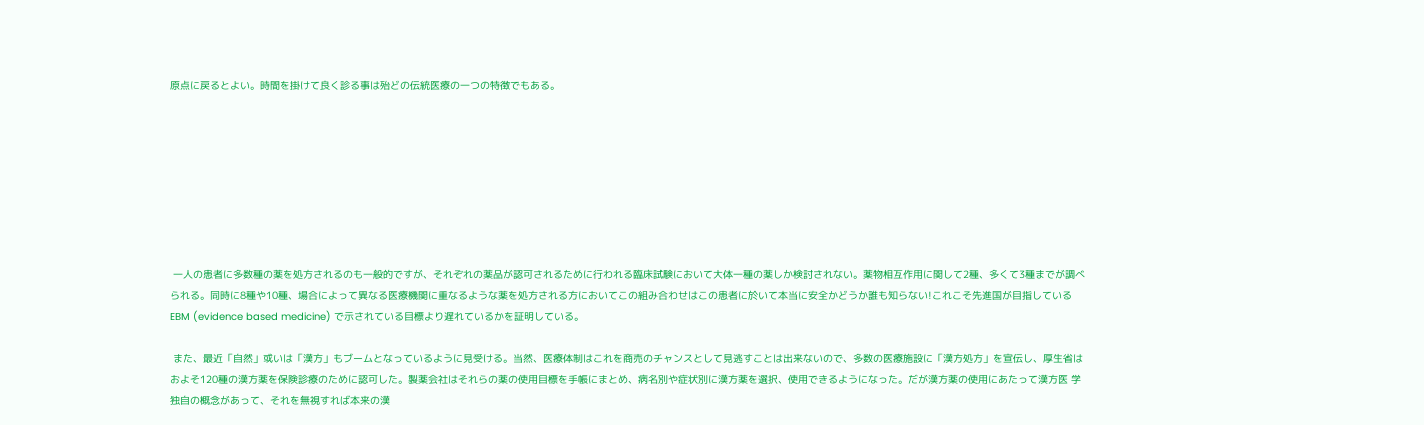原点に戻るとよい。時間を掛けて良く診る事は殆どの伝統医療の一つの特徴でもある。








 一人の患者に多数種の薬を処方されるのも一般的ですが、それぞれの薬品が認可されるために行われる臨床試験において大体一種の薬しか検討されない。薬物相互作用に関して2種、多くて3種までが調べられる。同時に8種や10種、場合によって異なる医療機関に重なるような薬を処方される方においてこの組み合わせはこの患者に於いて本当に安全かどうか誰も知らない!これこそ先進国が目指しているEBM (evidence based medicine) で示されている目標より遅れているかを証明している。

 また、最近「自然」或いは「漢方」もブームとなっているように見受ける。当然、医療体制はこれを商売のチャンスとして見逃すことは出来ないので、多数の医療施設に「漢方処方」を宣伝し、厚生省はおよそ120種の漢方薬を保険診療のために認可した。製薬会社はそれらの薬の使用目標を手帳にまとめ、病名別や症状別に漢方薬を選択、使用できるようになった。だが漢方薬の使用にあたって漢方医 学独自の概念があって、それを無視すれば本来の漢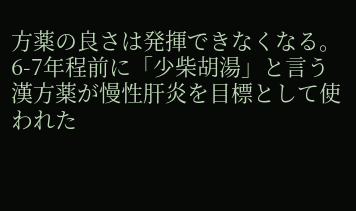方薬の良さは発揮できなくなる。6-7年程前に「少柴胡湯」と言う漢方薬が慢性肝炎を目標として使われた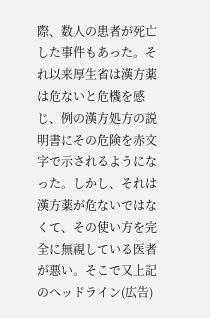際、数人の患者が死亡した事件もあった。それ以来厚生省は漢方薬は危ないと危機を感じ、例の漢方処方の説明書にその危険を赤文字で示されるようになった。しかし、それは漢方薬が危ないではなくて、その使い方を完全に無視している医者が悪い。そこで又上記のヘッドライン(広告)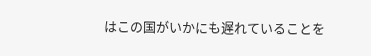はこの国がいかにも遅れていることを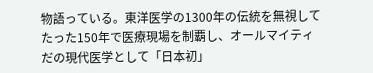物語っている。東洋医学の1300年の伝統を無視してたった150年で医療現場を制覇し、オールマイティだの現代医学として「日本初」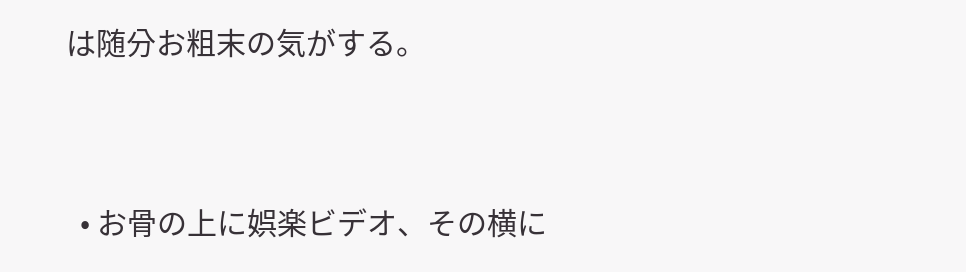は随分お粗末の気がする。



  • お骨の上に娯楽ビデオ、その横に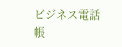ビジネス電話帳